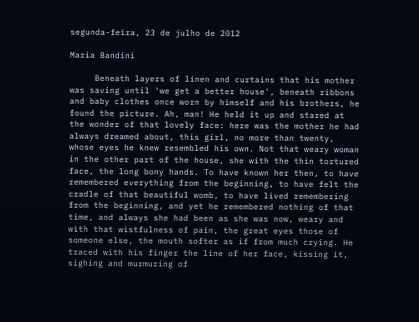segunda-feira, 23 de julho de 2012

Maria Bandini

     Beneath layers of linen and curtains that his mother was saving until 'we get a better house', beneath ribbons and baby clothes once worn by himself and his brothers, he found the picture. Ah, man! He held it up and stared at the wonder of that lovely face: here was the mother he had always dreamed about, this girl, no more than twenty, whose eyes he knew resembled his own. Not that weary woman in the other part of the house, she with the thin tortured face, the long bony hands. To have known her then, to have remembered everything from the beginning, to have felt the cradle of that beautiful womb, to have lived remembering from the beginning, and yet he remembered nothing of that time, and always she had been as she was now, weary and with that wistfulness of pain, the great eyes those of someone else, the mouth softer as if from much crying. He traced with his finger the line of her face, kissing it, sighing and murmuring of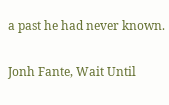a past he had never known.

Jonh Fante, Wait Until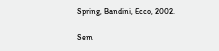Spring, Bandini, Ecco, 2002.

Sem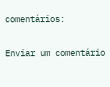comentários:

Enviar um comentário